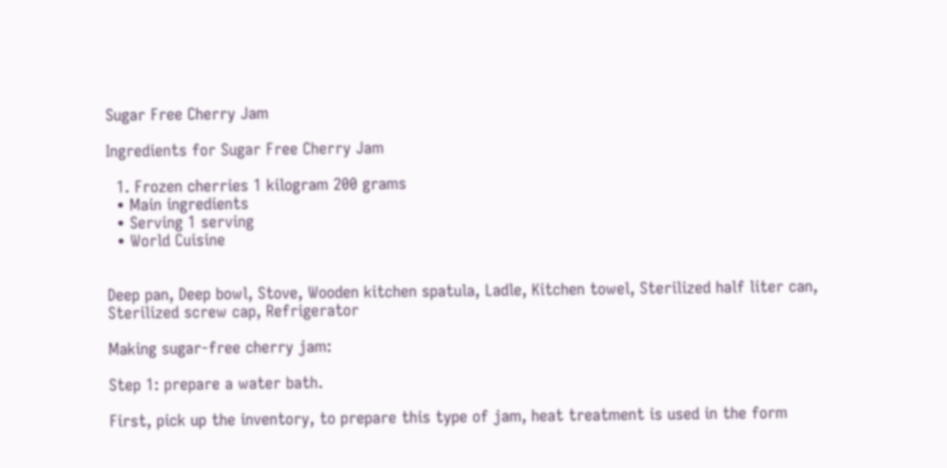Sugar Free Cherry Jam

Ingredients for Sugar Free Cherry Jam

  1. Frozen cherries 1 kilogram 200 grams
  • Main ingredients
  • Serving 1 serving
  • World Cuisine


Deep pan, Deep bowl, Stove, Wooden kitchen spatula, Ladle, Kitchen towel, Sterilized half liter can, Sterilized screw cap, Refrigerator

Making sugar-free cherry jam:

Step 1: prepare a water bath.

First, pick up the inventory, to prepare this type of jam, heat treatment is used in the form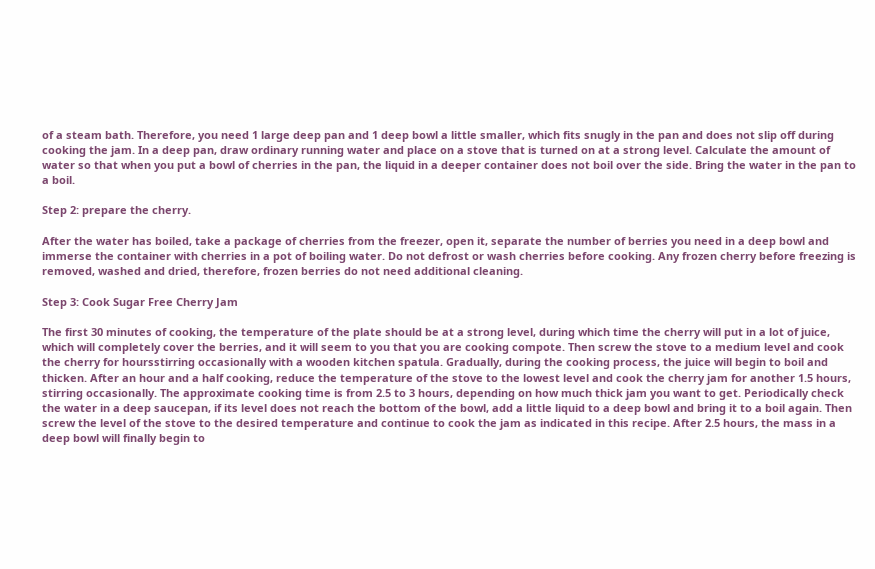of a steam bath. Therefore, you need 1 large deep pan and 1 deep bowl a little smaller, which fits snugly in the pan and does not slip off during cooking the jam. In a deep pan, draw ordinary running water and place on a stove that is turned on at a strong level. Calculate the amount of water so that when you put a bowl of cherries in the pan, the liquid in a deeper container does not boil over the side. Bring the water in the pan to a boil.

Step 2: prepare the cherry.

After the water has boiled, take a package of cherries from the freezer, open it, separate the number of berries you need in a deep bowl and immerse the container with cherries in a pot of boiling water. Do not defrost or wash cherries before cooking. Any frozen cherry before freezing is removed, washed and dried, therefore, frozen berries do not need additional cleaning.

Step 3: Cook Sugar Free Cherry Jam

The first 30 minutes of cooking, the temperature of the plate should be at a strong level, during which time the cherry will put in a lot of juice, which will completely cover the berries, and it will seem to you that you are cooking compote. Then screw the stove to a medium level and cook the cherry for hoursstirring occasionally with a wooden kitchen spatula. Gradually, during the cooking process, the juice will begin to boil and thicken. After an hour and a half cooking, reduce the temperature of the stove to the lowest level and cook the cherry jam for another 1.5 hours, stirring occasionally. The approximate cooking time is from 2.5 to 3 hours, depending on how much thick jam you want to get. Periodically check the water in a deep saucepan, if its level does not reach the bottom of the bowl, add a little liquid to a deep bowl and bring it to a boil again. Then screw the level of the stove to the desired temperature and continue to cook the jam as indicated in this recipe. After 2.5 hours, the mass in a deep bowl will finally begin to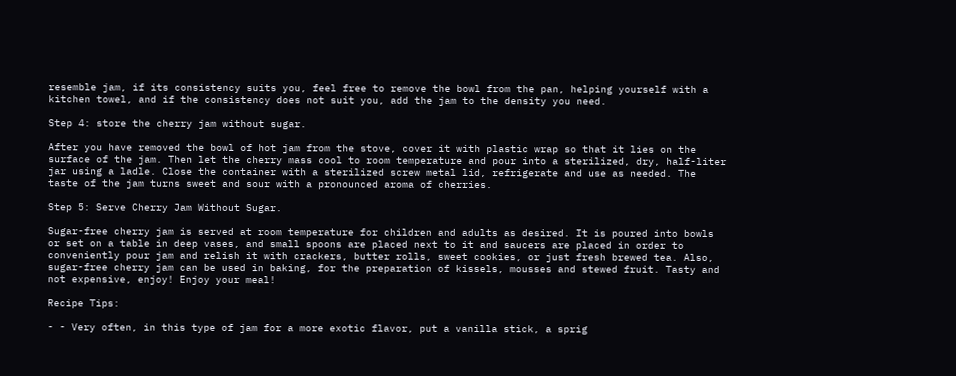resemble jam, if its consistency suits you, feel free to remove the bowl from the pan, helping yourself with a kitchen towel, and if the consistency does not suit you, add the jam to the density you need.

Step 4: store the cherry jam without sugar.

After you have removed the bowl of hot jam from the stove, cover it with plastic wrap so that it lies on the surface of the jam. Then let the cherry mass cool to room temperature and pour into a sterilized, dry, half-liter jar using a ladle. Close the container with a sterilized screw metal lid, refrigerate and use as needed. The taste of the jam turns sweet and sour with a pronounced aroma of cherries.

Step 5: Serve Cherry Jam Without Sugar.

Sugar-free cherry jam is served at room temperature for children and adults as desired. It is poured into bowls or set on a table in deep vases, and small spoons are placed next to it and saucers are placed in order to conveniently pour jam and relish it with crackers, butter rolls, sweet cookies, or just fresh brewed tea. Also, sugar-free cherry jam can be used in baking, for the preparation of kissels, mousses and stewed fruit. Tasty and not expensive, enjoy! Enjoy your meal!

Recipe Tips:

- - Very often, in this type of jam for a more exotic flavor, put a vanilla stick, a sprig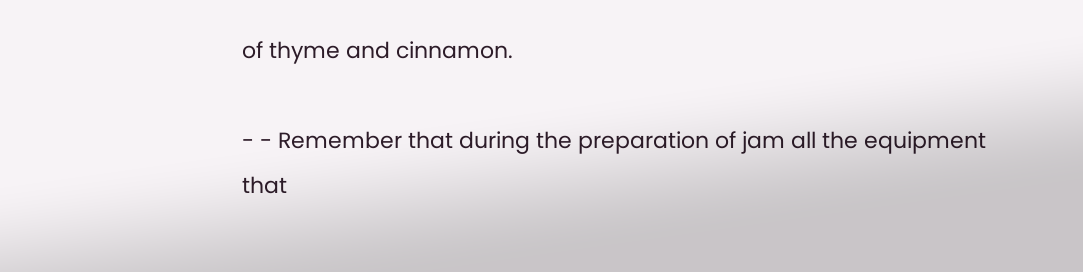of thyme and cinnamon.

- - Remember that during the preparation of jam all the equipment that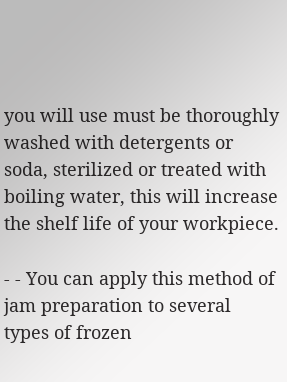you will use must be thoroughly washed with detergents or soda, sterilized or treated with boiling water, this will increase the shelf life of your workpiece.

- - You can apply this method of jam preparation to several types of frozen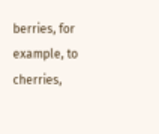berries, for example, to cherries,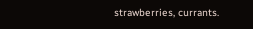strawberries, currants.